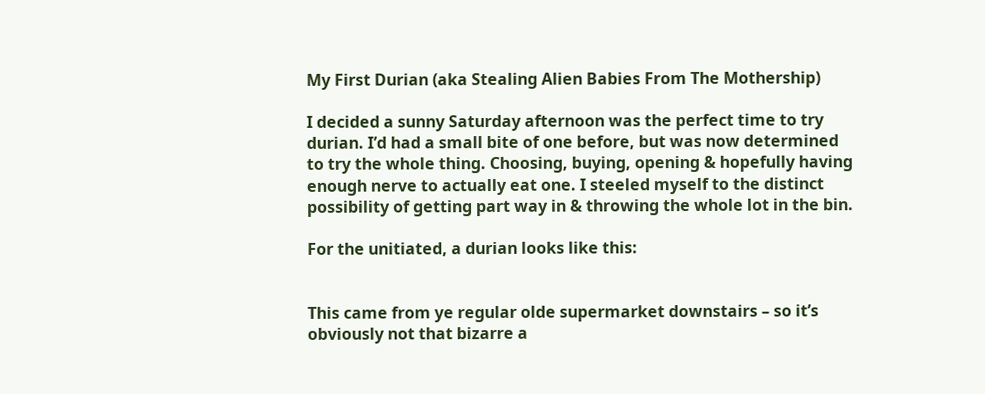My First Durian (aka Stealing Alien Babies From The Mothership)

I decided a sunny Saturday afternoon was the perfect time to try durian. I’d had a small bite of one before, but was now determined to try the whole thing. Choosing, buying, opening & hopefully having enough nerve to actually eat one. I steeled myself to the distinct possibility of getting part way in & throwing the whole lot in the bin.

For the unitiated, a durian looks like this:


This came from ye regular olde supermarket downstairs – so it’s obviously not that bizarre a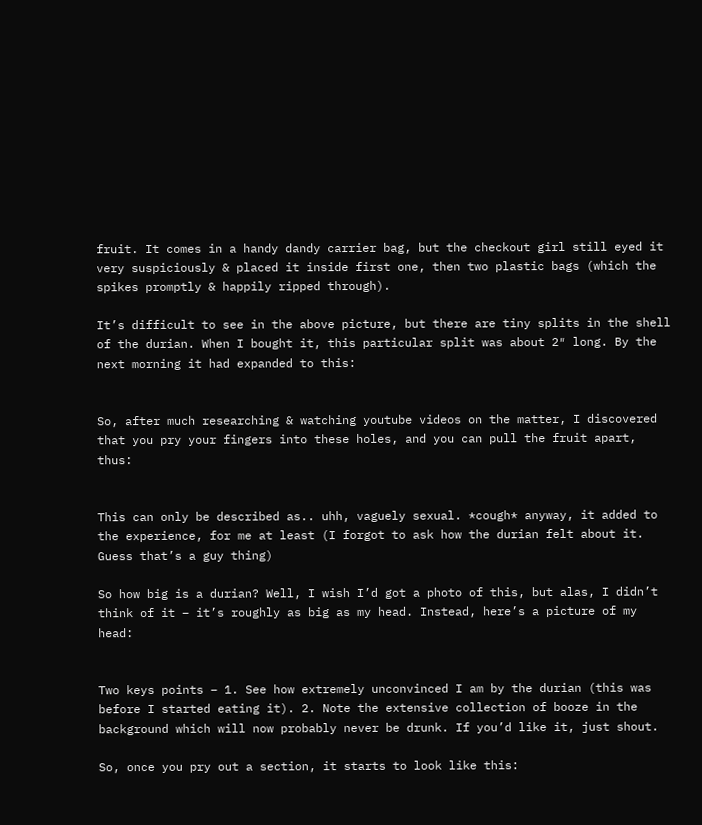fruit. It comes in a handy dandy carrier bag, but the checkout girl still eyed it very suspiciously & placed it inside first one, then two plastic bags (which the spikes promptly & happily ripped through).

It’s difficult to see in the above picture, but there are tiny splits in the shell of the durian. When I bought it, this particular split was about 2″ long. By the next morning it had expanded to this:


So, after much researching & watching youtube videos on the matter, I discovered that you pry your fingers into these holes, and you can pull the fruit apart, thus:


This can only be described as.. uhh, vaguely sexual. *cough* anyway, it added to the experience, for me at least (I forgot to ask how the durian felt about it. Guess that’s a guy thing)

So how big is a durian? Well, I wish I’d got a photo of this, but alas, I didn’t think of it – it’s roughly as big as my head. Instead, here’s a picture of my head:


Two keys points – 1. See how extremely unconvinced I am by the durian (this was before I started eating it). 2. Note the extensive collection of booze in the background which will now probably never be drunk. If you’d like it, just shout.

So, once you pry out a section, it starts to look like this: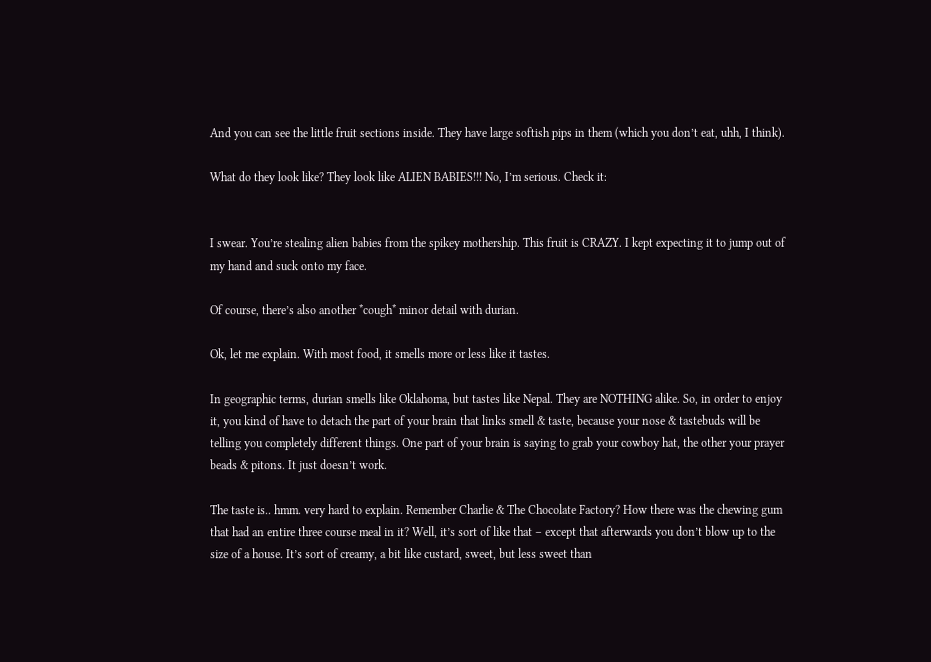And you can see the little fruit sections inside. They have large softish pips in them (which you don’t eat, uhh, I think).

What do they look like? They look like ALIEN BABIES!!! No, I’m serious. Check it:


I swear. You’re stealing alien babies from the spikey mothership. This fruit is CRAZY. I kept expecting it to jump out of my hand and suck onto my face.

Of course, there’s also another *cough* minor detail with durian.

Ok, let me explain. With most food, it smells more or less like it tastes.

In geographic terms, durian smells like Oklahoma, but tastes like Nepal. They are NOTHING alike. So, in order to enjoy it, you kind of have to detach the part of your brain that links smell & taste, because your nose & tastebuds will be telling you completely different things. One part of your brain is saying to grab your cowboy hat, the other your prayer beads & pitons. It just doesn’t work.

The taste is.. hmm. very hard to explain. Remember Charlie & The Chocolate Factory? How there was the chewing gum that had an entire three course meal in it? Well, it’s sort of like that – except that afterwards you don’t blow up to the size of a house. It’s sort of creamy, a bit like custard, sweet, but less sweet than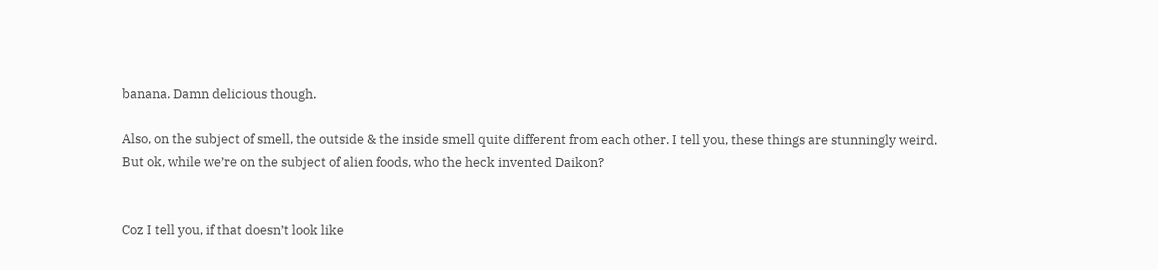banana. Damn delicious though.

Also, on the subject of smell, the outside & the inside smell quite different from each other. I tell you, these things are stunningly weird. But ok, while we’re on the subject of alien foods, who the heck invented Daikon?


Coz I tell you, if that doesn’t look like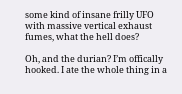some kind of insane frilly UFO with massive vertical exhaust fumes, what the hell does?

Oh, and the durian? I’m offically hooked. I ate the whole thing in a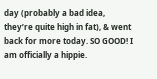day (probably a bad idea, they’re quite high in fat), & went back for more today. SO GOOD! I am officially a hippie.